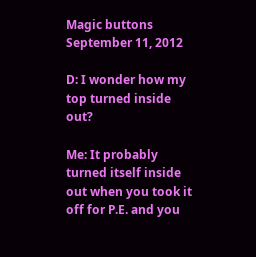Magic buttons
September 11, 2012

D: I wonder how my top turned inside out?

Me: It probably turned itself inside out when you took it off for P.E. and you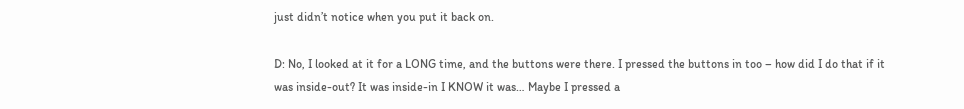just didn’t notice when you put it back on.

D: No, I looked at it for a LONG time, and the buttons were there. I pressed the buttons in too – how did I do that if it was inside-out? It was inside-in I KNOW it was… Maybe I pressed a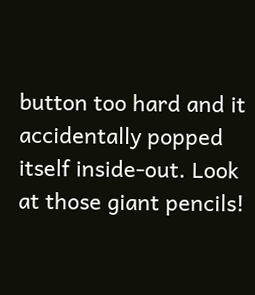button too hard and it accidentally popped itself inside-out. Look at those giant pencils!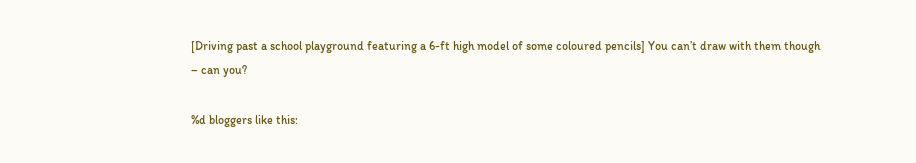[Driving past a school playground featuring a 6-ft high model of some coloured pencils] You can’t draw with them though – can you?

%d bloggers like this: